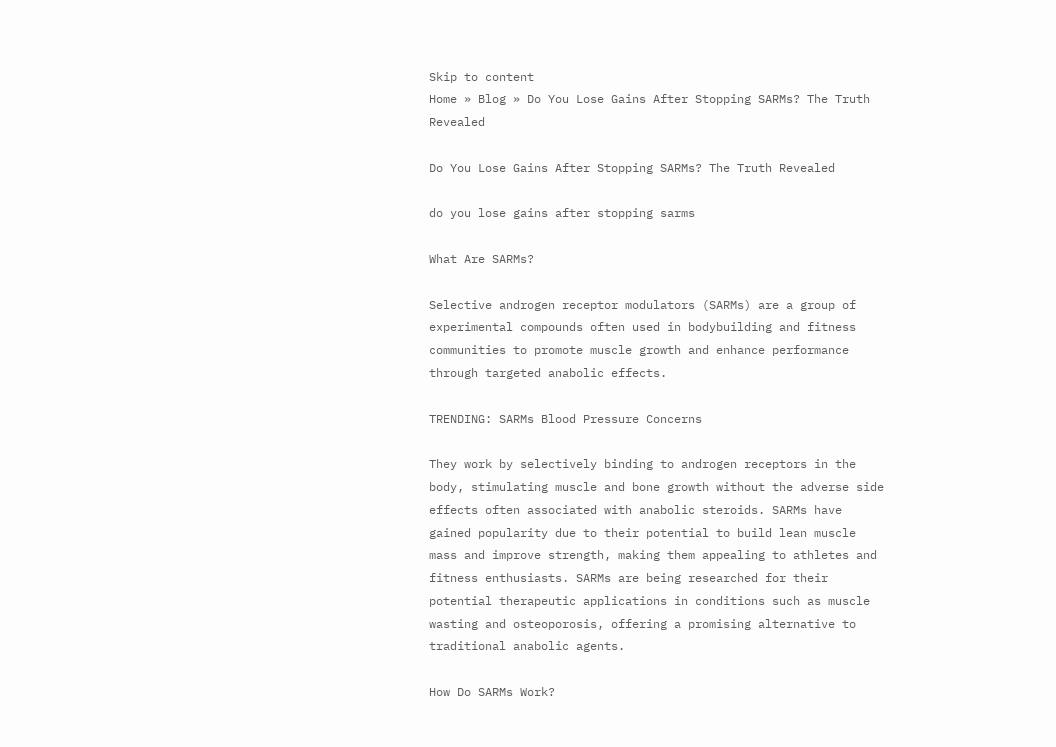Skip to content
Home » Blog » Do You Lose Gains After Stopping SARMs? The Truth Revealed

Do You Lose Gains After Stopping SARMs? The Truth Revealed

do you lose gains after stopping sarms

What Are SARMs?

Selective androgen receptor modulators (SARMs) are a group of experimental compounds often used in bodybuilding and fitness communities to promote muscle growth and enhance performance through targeted anabolic effects.

TRENDING: SARMs Blood Pressure Concerns

They work by selectively binding to androgen receptors in the body, stimulating muscle and bone growth without the adverse side effects often associated with anabolic steroids. SARMs have gained popularity due to their potential to build lean muscle mass and improve strength, making them appealing to athletes and fitness enthusiasts. SARMs are being researched for their potential therapeutic applications in conditions such as muscle wasting and osteoporosis, offering a promising alternative to traditional anabolic agents.

How Do SARMs Work?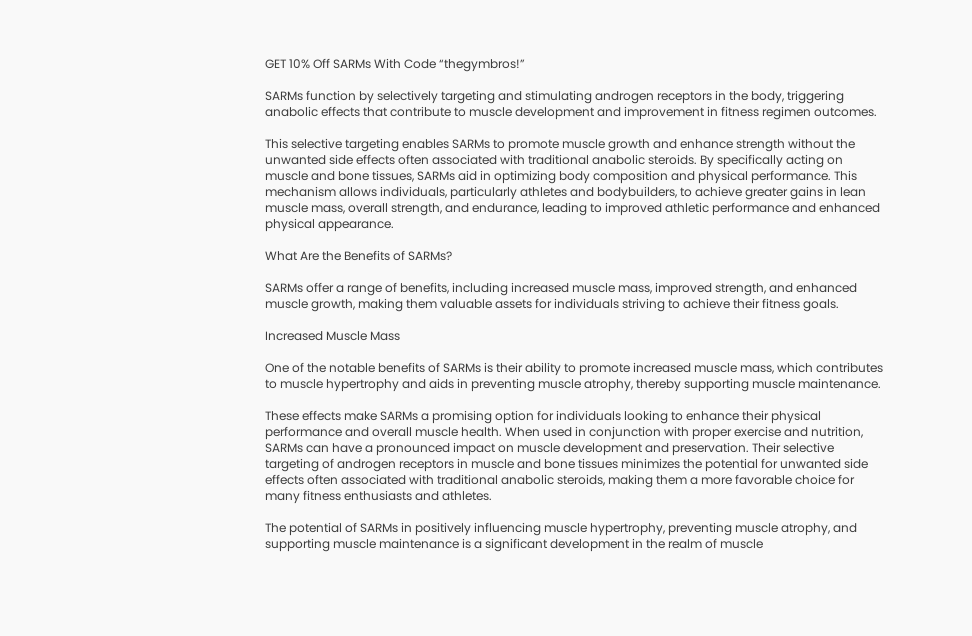GET 10% Off SARMs With Code “thegymbros!”

SARMs function by selectively targeting and stimulating androgen receptors in the body, triggering anabolic effects that contribute to muscle development and improvement in fitness regimen outcomes.

This selective targeting enables SARMs to promote muscle growth and enhance strength without the unwanted side effects often associated with traditional anabolic steroids. By specifically acting on muscle and bone tissues, SARMs aid in optimizing body composition and physical performance. This mechanism allows individuals, particularly athletes and bodybuilders, to achieve greater gains in lean muscle mass, overall strength, and endurance, leading to improved athletic performance and enhanced physical appearance.

What Are the Benefits of SARMs?

SARMs offer a range of benefits, including increased muscle mass, improved strength, and enhanced muscle growth, making them valuable assets for individuals striving to achieve their fitness goals.

Increased Muscle Mass

One of the notable benefits of SARMs is their ability to promote increased muscle mass, which contributes to muscle hypertrophy and aids in preventing muscle atrophy, thereby supporting muscle maintenance.

These effects make SARMs a promising option for individuals looking to enhance their physical performance and overall muscle health. When used in conjunction with proper exercise and nutrition, SARMs can have a pronounced impact on muscle development and preservation. Their selective targeting of androgen receptors in muscle and bone tissues minimizes the potential for unwanted side effects often associated with traditional anabolic steroids, making them a more favorable choice for many fitness enthusiasts and athletes.

The potential of SARMs in positively influencing muscle hypertrophy, preventing muscle atrophy, and supporting muscle maintenance is a significant development in the realm of muscle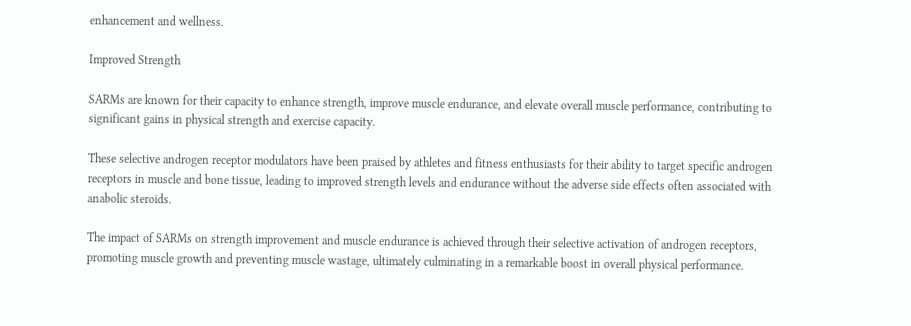enhancement and wellness.

Improved Strength

SARMs are known for their capacity to enhance strength, improve muscle endurance, and elevate overall muscle performance, contributing to significant gains in physical strength and exercise capacity.

These selective androgen receptor modulators have been praised by athletes and fitness enthusiasts for their ability to target specific androgen receptors in muscle and bone tissue, leading to improved strength levels and endurance without the adverse side effects often associated with anabolic steroids.

The impact of SARMs on strength improvement and muscle endurance is achieved through their selective activation of androgen receptors, promoting muscle growth and preventing muscle wastage, ultimately culminating in a remarkable boost in overall physical performance.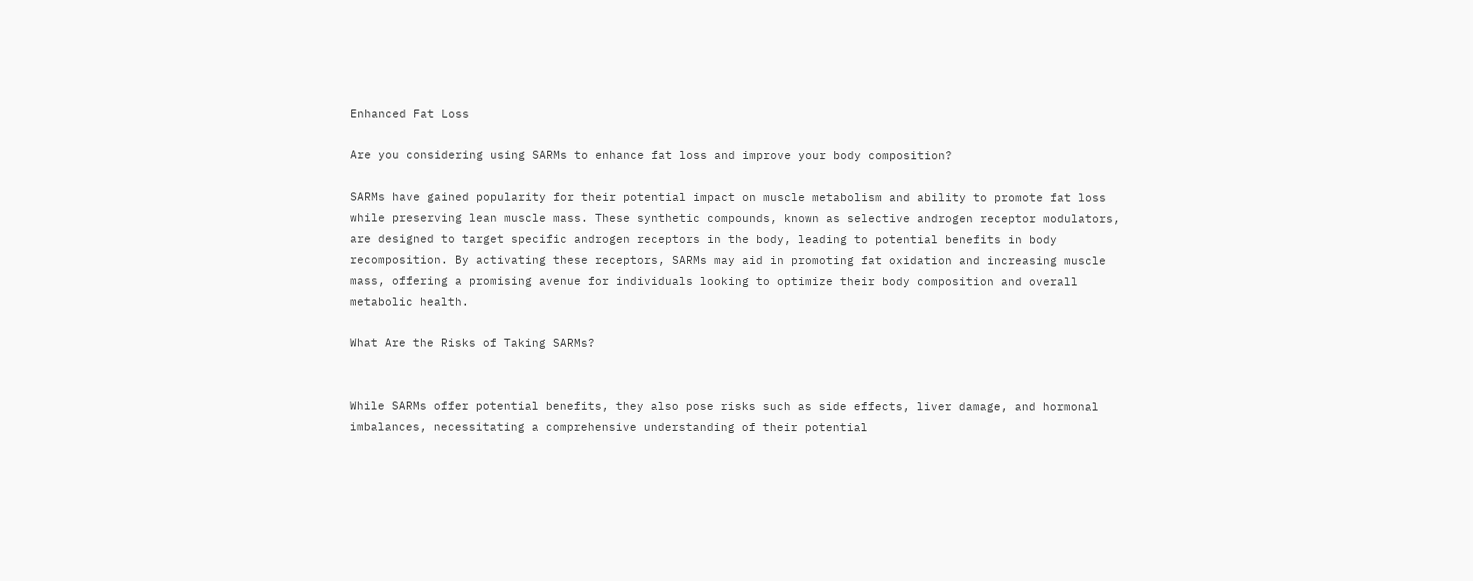Enhanced Fat Loss

Are you considering using SARMs to enhance fat loss and improve your body composition?

SARMs have gained popularity for their potential impact on muscle metabolism and ability to promote fat loss while preserving lean muscle mass. These synthetic compounds, known as selective androgen receptor modulators, are designed to target specific androgen receptors in the body, leading to potential benefits in body recomposition. By activating these receptors, SARMs may aid in promoting fat oxidation and increasing muscle mass, offering a promising avenue for individuals looking to optimize their body composition and overall metabolic health.

What Are the Risks of Taking SARMs?


While SARMs offer potential benefits, they also pose risks such as side effects, liver damage, and hormonal imbalances, necessitating a comprehensive understanding of their potential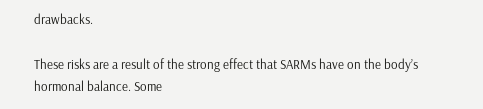drawbacks.

These risks are a result of the strong effect that SARMs have on the body’s hormonal balance. Some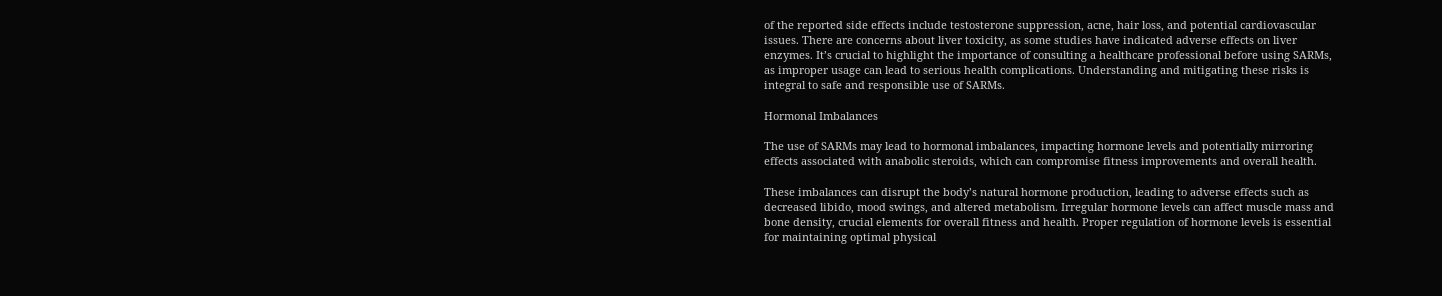of the reported side effects include testosterone suppression, acne, hair loss, and potential cardiovascular issues. There are concerns about liver toxicity, as some studies have indicated adverse effects on liver enzymes. It’s crucial to highlight the importance of consulting a healthcare professional before using SARMs, as improper usage can lead to serious health complications. Understanding and mitigating these risks is integral to safe and responsible use of SARMs.

Hormonal Imbalances

The use of SARMs may lead to hormonal imbalances, impacting hormone levels and potentially mirroring effects associated with anabolic steroids, which can compromise fitness improvements and overall health.

These imbalances can disrupt the body’s natural hormone production, leading to adverse effects such as decreased libido, mood swings, and altered metabolism. Irregular hormone levels can affect muscle mass and bone density, crucial elements for overall fitness and health. Proper regulation of hormone levels is essential for maintaining optimal physical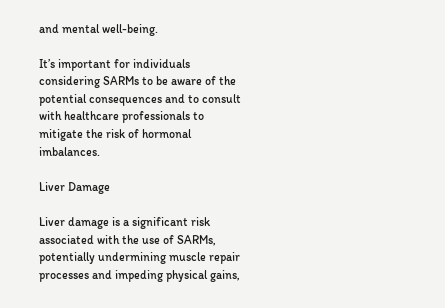and mental well-being.

It’s important for individuals considering SARMs to be aware of the potential consequences and to consult with healthcare professionals to mitigate the risk of hormonal imbalances.

Liver Damage

Liver damage is a significant risk associated with the use of SARMs, potentially undermining muscle repair processes and impeding physical gains,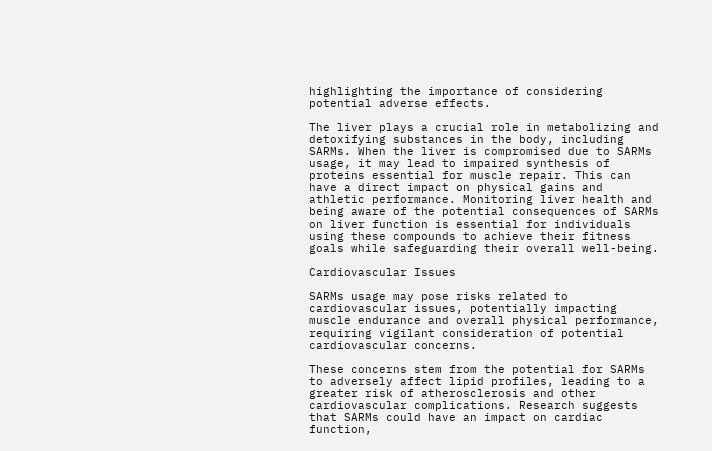highlighting the importance of considering potential adverse effects.

The liver plays a crucial role in metabolizing and detoxifying substances in the body, including SARMs. When the liver is compromised due to SARMs usage, it may lead to impaired synthesis of proteins essential for muscle repair. This can have a direct impact on physical gains and athletic performance. Monitoring liver health and being aware of the potential consequences of SARMs on liver function is essential for individuals using these compounds to achieve their fitness goals while safeguarding their overall well-being.

Cardiovascular Issues

SARMs usage may pose risks related to cardiovascular issues, potentially impacting muscle endurance and overall physical performance, requiring vigilant consideration of potential cardiovascular concerns.

These concerns stem from the potential for SARMs to adversely affect lipid profiles, leading to a greater risk of atherosclerosis and other cardiovascular complications. Research suggests that SARMs could have an impact on cardiac function,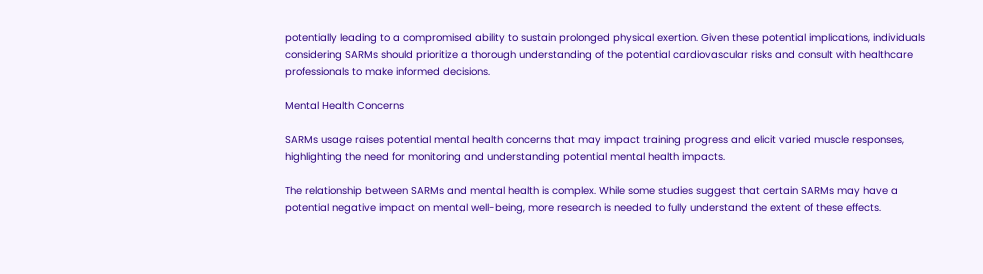potentially leading to a compromised ability to sustain prolonged physical exertion. Given these potential implications, individuals considering SARMs should prioritize a thorough understanding of the potential cardiovascular risks and consult with healthcare professionals to make informed decisions.

Mental Health Concerns

SARMs usage raises potential mental health concerns that may impact training progress and elicit varied muscle responses, highlighting the need for monitoring and understanding potential mental health impacts.

The relationship between SARMs and mental health is complex. While some studies suggest that certain SARMs may have a potential negative impact on mental well-being, more research is needed to fully understand the extent of these effects.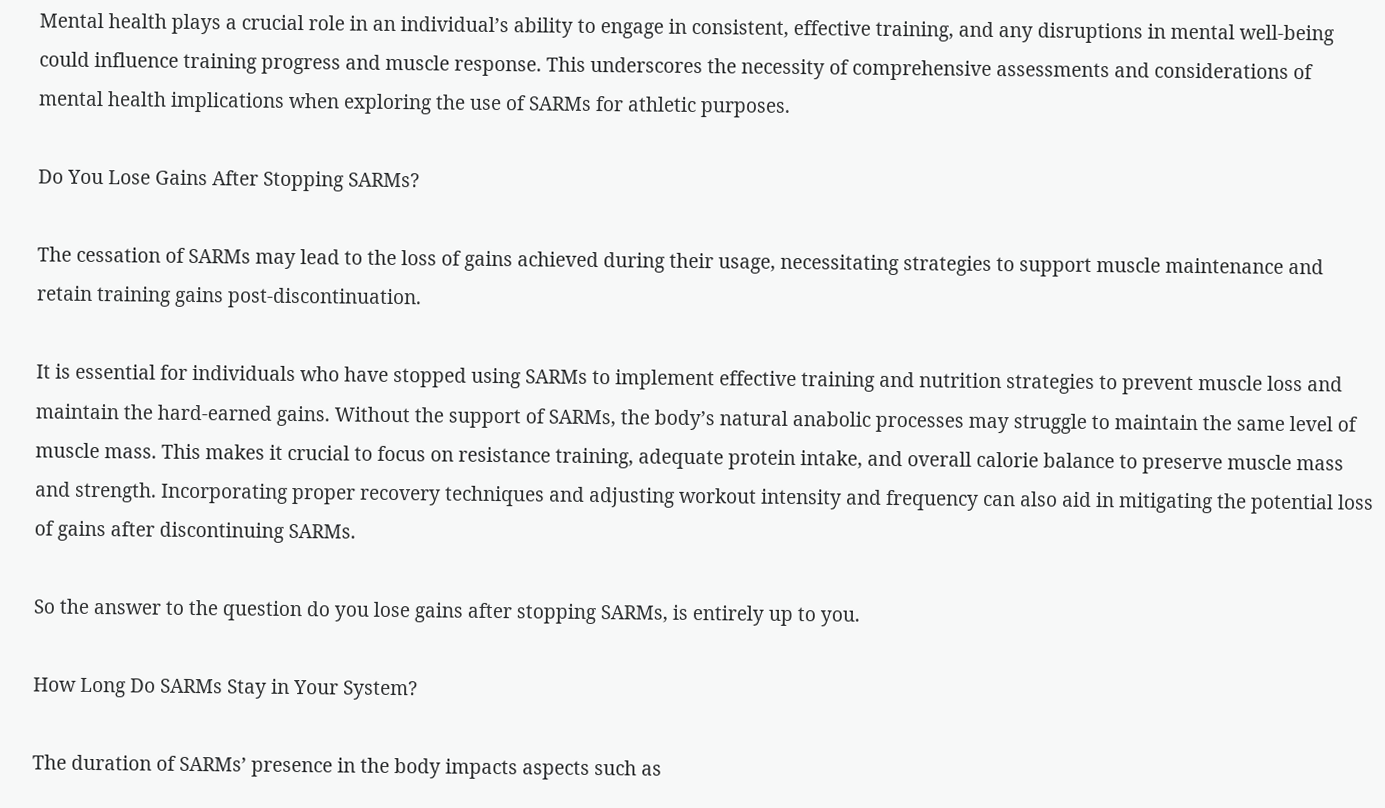Mental health plays a crucial role in an individual’s ability to engage in consistent, effective training, and any disruptions in mental well-being could influence training progress and muscle response. This underscores the necessity of comprehensive assessments and considerations of mental health implications when exploring the use of SARMs for athletic purposes.

Do You Lose Gains After Stopping SARMs?

The cessation of SARMs may lead to the loss of gains achieved during their usage, necessitating strategies to support muscle maintenance and retain training gains post-discontinuation.

It is essential for individuals who have stopped using SARMs to implement effective training and nutrition strategies to prevent muscle loss and maintain the hard-earned gains. Without the support of SARMs, the body’s natural anabolic processes may struggle to maintain the same level of muscle mass. This makes it crucial to focus on resistance training, adequate protein intake, and overall calorie balance to preserve muscle mass and strength. Incorporating proper recovery techniques and adjusting workout intensity and frequency can also aid in mitigating the potential loss of gains after discontinuing SARMs.

So the answer to the question do you lose gains after stopping SARMs, is entirely up to you.

How Long Do SARMs Stay in Your System?

The duration of SARMs’ presence in the body impacts aspects such as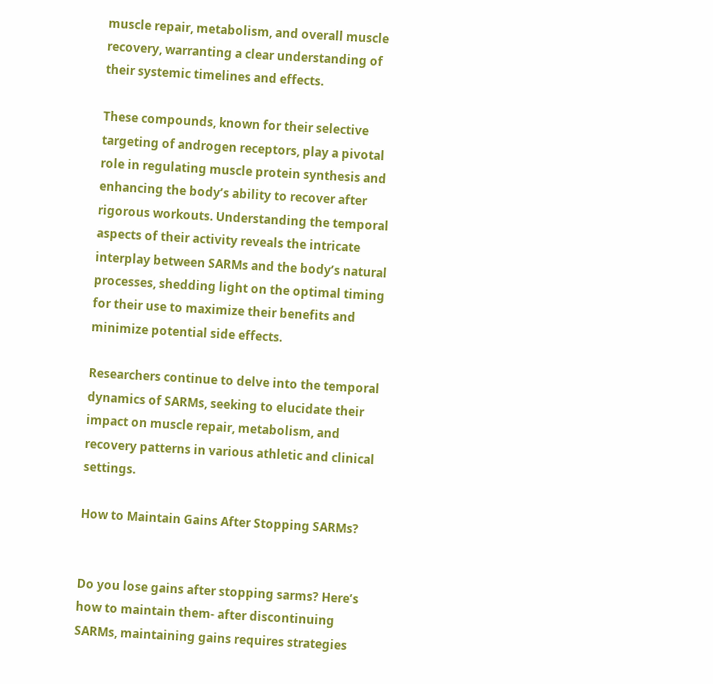muscle repair, metabolism, and overall muscle recovery, warranting a clear understanding of their systemic timelines and effects.

These compounds, known for their selective targeting of androgen receptors, play a pivotal role in regulating muscle protein synthesis and enhancing the body’s ability to recover after rigorous workouts. Understanding the temporal aspects of their activity reveals the intricate interplay between SARMs and the body’s natural processes, shedding light on the optimal timing for their use to maximize their benefits and minimize potential side effects.

Researchers continue to delve into the temporal dynamics of SARMs, seeking to elucidate their impact on muscle repair, metabolism, and recovery patterns in various athletic and clinical settings.

How to Maintain Gains After Stopping SARMs?


Do you lose gains after stopping sarms? Here’s how to maintain them- after discontinuing SARMs, maintaining gains requires strategies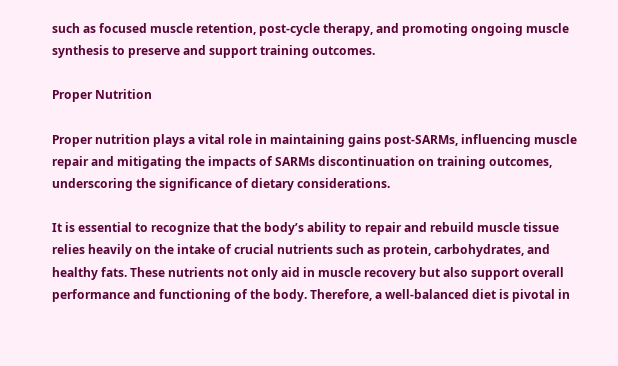such as focused muscle retention, post-cycle therapy, and promoting ongoing muscle synthesis to preserve and support training outcomes.

Proper Nutrition

Proper nutrition plays a vital role in maintaining gains post-SARMs, influencing muscle repair and mitigating the impacts of SARMs discontinuation on training outcomes, underscoring the significance of dietary considerations.

It is essential to recognize that the body’s ability to repair and rebuild muscle tissue relies heavily on the intake of crucial nutrients such as protein, carbohydrates, and healthy fats. These nutrients not only aid in muscle recovery but also support overall performance and functioning of the body. Therefore, a well-balanced diet is pivotal in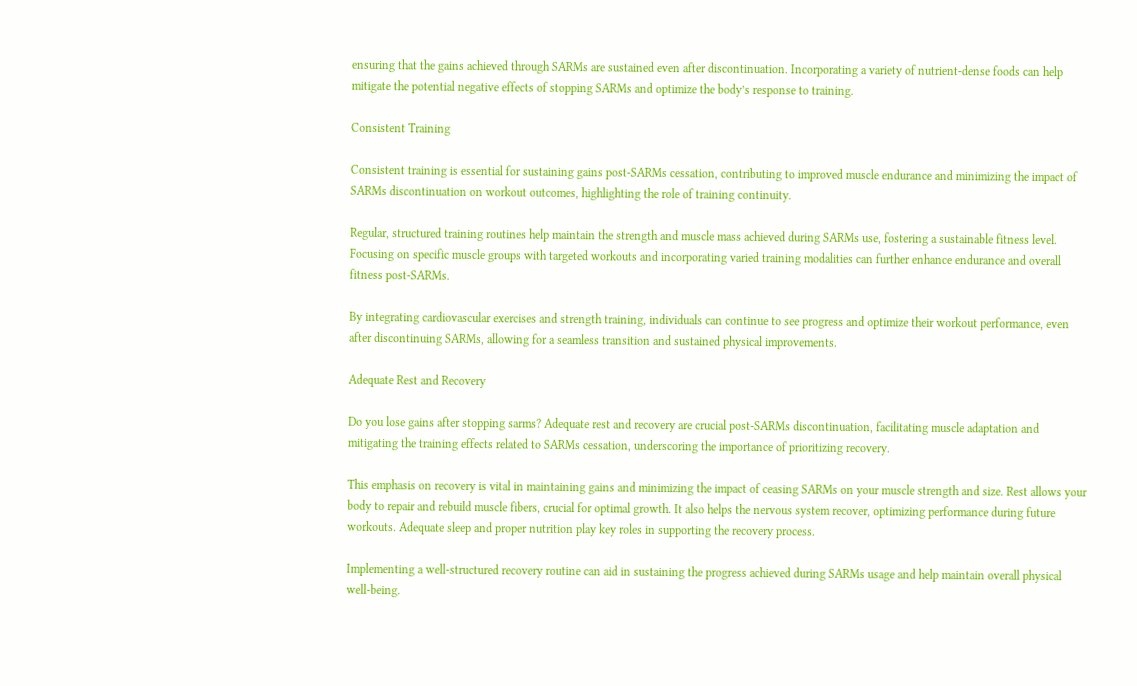ensuring that the gains achieved through SARMs are sustained even after discontinuation. Incorporating a variety of nutrient-dense foods can help mitigate the potential negative effects of stopping SARMs and optimize the body’s response to training.

Consistent Training

Consistent training is essential for sustaining gains post-SARMs cessation, contributing to improved muscle endurance and minimizing the impact of SARMs discontinuation on workout outcomes, highlighting the role of training continuity.

Regular, structured training routines help maintain the strength and muscle mass achieved during SARMs use, fostering a sustainable fitness level. Focusing on specific muscle groups with targeted workouts and incorporating varied training modalities can further enhance endurance and overall fitness post-SARMs.

By integrating cardiovascular exercises and strength training, individuals can continue to see progress and optimize their workout performance, even after discontinuing SARMs, allowing for a seamless transition and sustained physical improvements.

Adequate Rest and Recovery

Do you lose gains after stopping sarms? Adequate rest and recovery are crucial post-SARMs discontinuation, facilitating muscle adaptation and mitigating the training effects related to SARMs cessation, underscoring the importance of prioritizing recovery.

This emphasis on recovery is vital in maintaining gains and minimizing the impact of ceasing SARMs on your muscle strength and size. Rest allows your body to repair and rebuild muscle fibers, crucial for optimal growth. It also helps the nervous system recover, optimizing performance during future workouts. Adequate sleep and proper nutrition play key roles in supporting the recovery process.

Implementing a well-structured recovery routine can aid in sustaining the progress achieved during SARMs usage and help maintain overall physical well-being.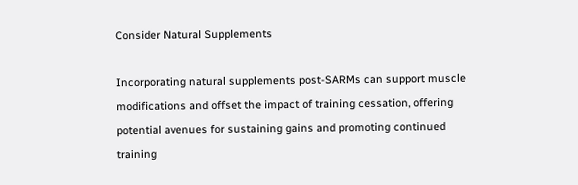Consider Natural Supplements

Incorporating natural supplements post-SARMs can support muscle modifications and offset the impact of training cessation, offering potential avenues for sustaining gains and promoting continued training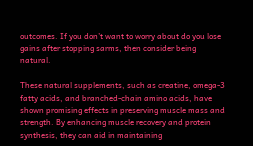outcomes. If you don’t want to worry about do you lose gains after stopping sarms, then consider being natural.

These natural supplements, such as creatine, omega-3 fatty acids, and branched-chain amino acids, have shown promising effects in preserving muscle mass and strength. By enhancing muscle recovery and protein synthesis, they can aid in maintaining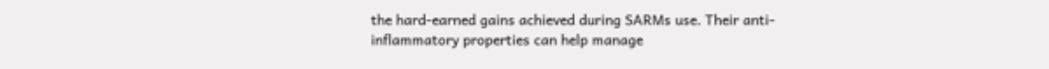the hard-earned gains achieved during SARMs use. Their anti-inflammatory properties can help manage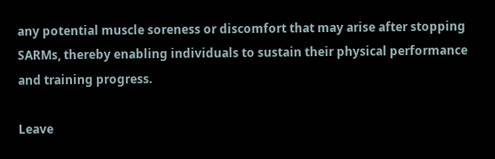any potential muscle soreness or discomfort that may arise after stopping SARMs, thereby enabling individuals to sustain their physical performance and training progress.

Leave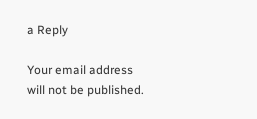a Reply

Your email address will not be published.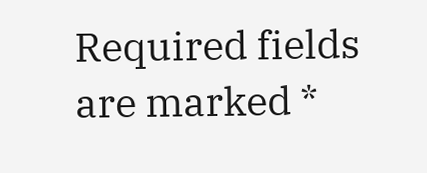Required fields are marked *